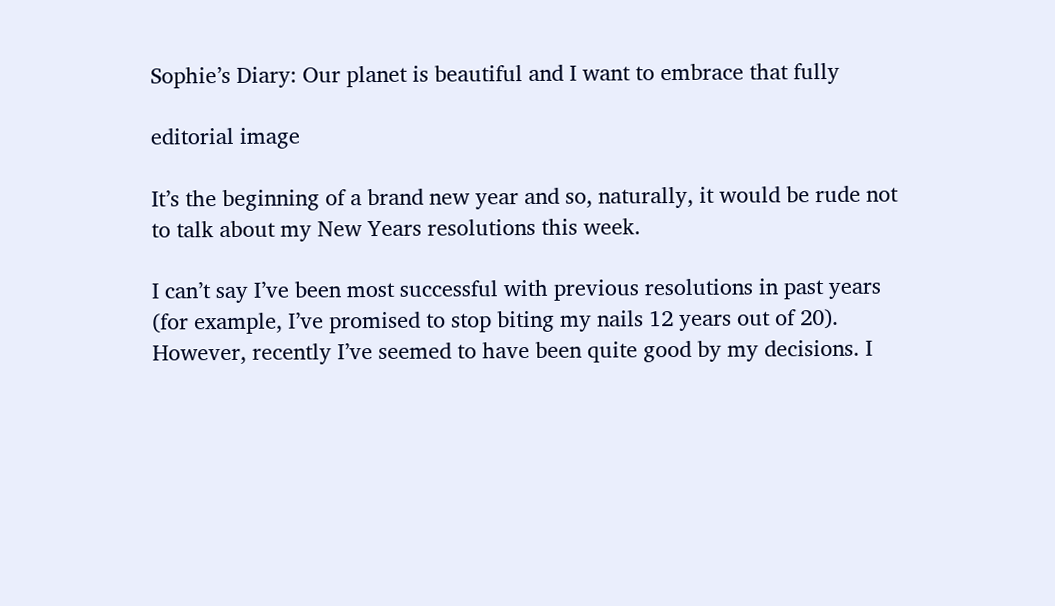Sophie’s Diary: Our planet is beautiful and I want to embrace that fully

editorial image

It’s the beginning of a brand new year and so, naturally, it would be rude not to talk about my New Years resolutions this week.

I can’t say I’ve been most successful with previous resolutions in past years (for example, I’ve promised to stop biting my nails 12 years out of 20). However, recently I’ve seemed to have been quite good by my decisions. I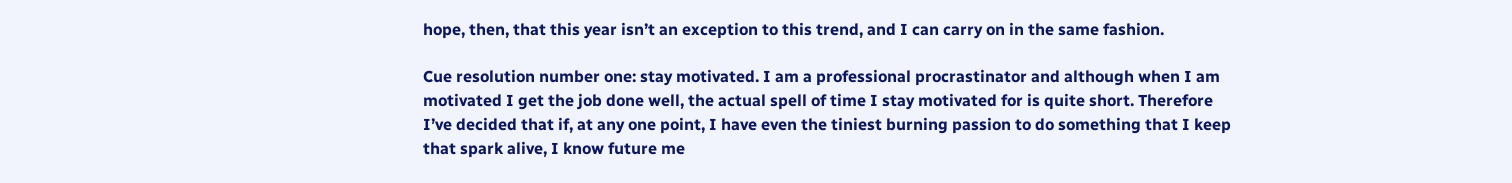hope, then, that this year isn’t an exception to this trend, and I can carry on in the same fashion.

Cue resolution number one: stay motivated. I am a professional procrastinator and although when I am motivated I get the job done well, the actual spell of time I stay motivated for is quite short. Therefore I’ve decided that if, at any one point, I have even the tiniest burning passion to do something that I keep that spark alive, I know future me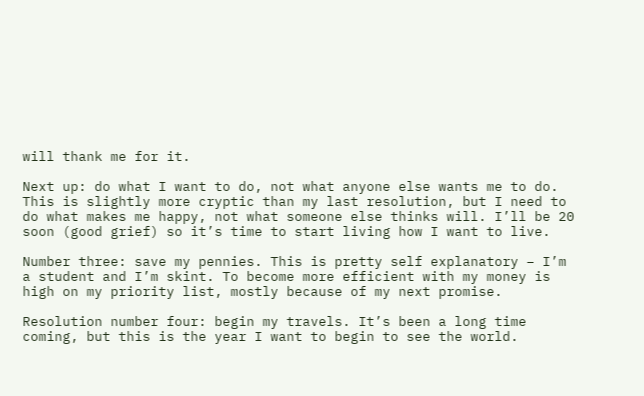will thank me for it.

Next up: do what I want to do, not what anyone else wants me to do. This is slightly more cryptic than my last resolution, but I need to do what makes me happy, not what someone else thinks will. I’ll be 20 soon (good grief) so it’s time to start living how I want to live.

Number three: save my pennies. This is pretty self explanatory – I’m a student and I’m skint. To become more efficient with my money is high on my priority list, mostly because of my next promise.

Resolution number four: begin my travels. It’s been a long time coming, but this is the year I want to begin to see the world.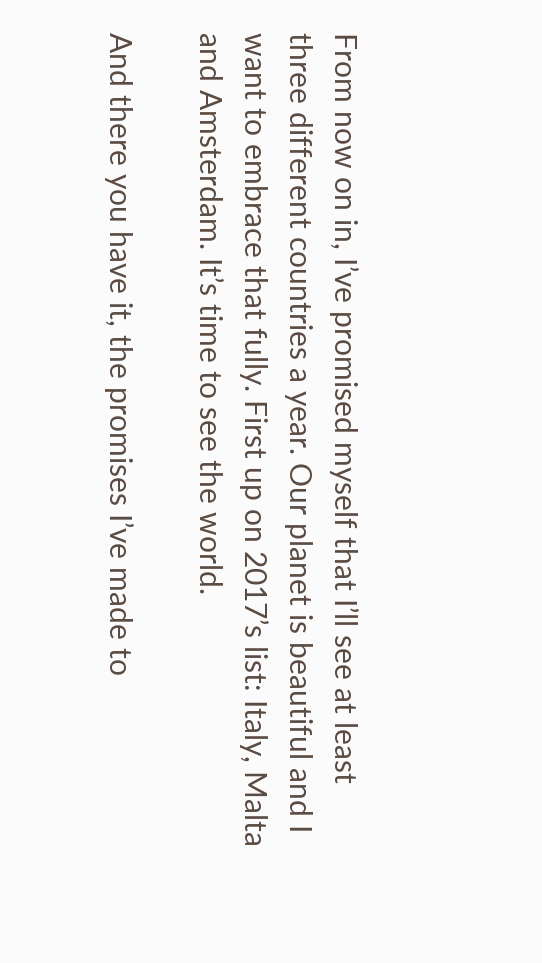From now on in, I’ve promised myself that I’ll see at least three different countries a year. Our planet is beautiful and I want to embrace that fully. First up on 2017’s list: Italy, Malta and Amsterdam. It’s time to see the world.

And there you have it, the promises I’ve made to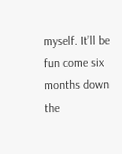myself. It’ll be fun come six months down the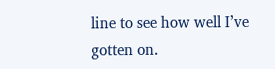line to see how well I’ve gotten on.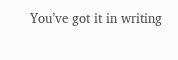You’ve got it in writing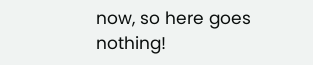now, so here goes nothing!